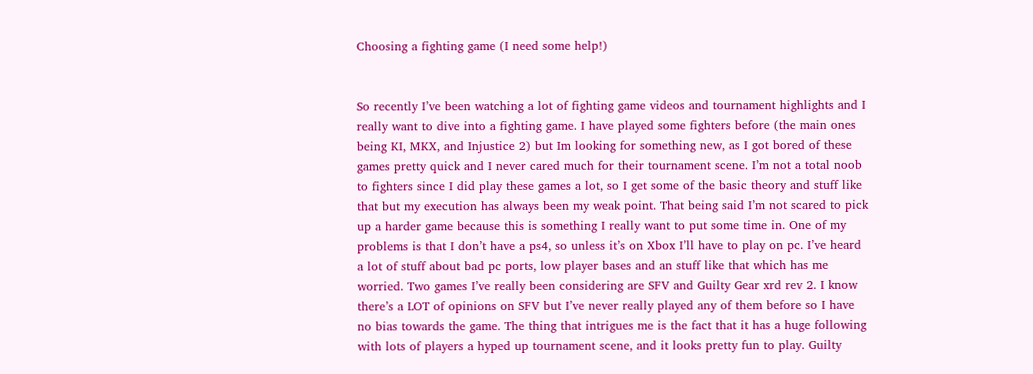Choosing a fighting game (I need some help!)


So recently I’ve been watching a lot of fighting game videos and tournament highlights and I really want to dive into a fighting game. I have played some fighters before (the main ones being KI, MKX, and Injustice 2) but Im looking for something new, as I got bored of these games pretty quick and I never cared much for their tournament scene. I’m not a total noob to fighters since I did play these games a lot, so I get some of the basic theory and stuff like that but my execution has always been my weak point. That being said I’m not scared to pick up a harder game because this is something I really want to put some time in. One of my problems is that I don’t have a ps4, so unless it’s on Xbox I’ll have to play on pc. I’ve heard a lot of stuff about bad pc ports, low player bases and an stuff like that which has me worried. Two games I’ve really been considering are SFV and Guilty Gear xrd rev 2. I know there’s a LOT of opinions on SFV but I’ve never really played any of them before so I have no bias towards the game. The thing that intrigues me is the fact that it has a huge following with lots of players a hyped up tournament scene, and it looks pretty fun to play. Guilty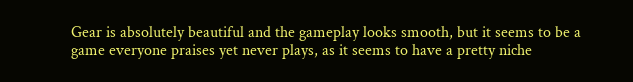Gear is absolutely beautiful and the gameplay looks smooth, but it seems to be a game everyone praises yet never plays, as it seems to have a pretty niche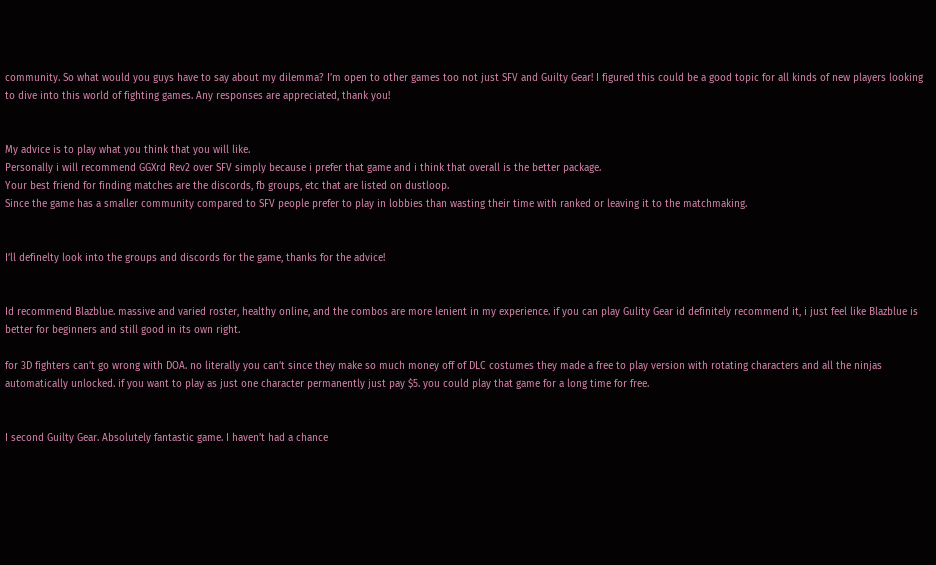community. So what would you guys have to say about my dilemma? I’m open to other games too not just SFV and Guilty Gear! I figured this could be a good topic for all kinds of new players looking to dive into this world of fighting games. Any responses are appreciated, thank you!


My advice is to play what you think that you will like.
Personally i will recommend GGXrd Rev2 over SFV simply because i prefer that game and i think that overall is the better package.
Your best friend for finding matches are the discords, fb groups, etc that are listed on dustloop.
Since the game has a smaller community compared to SFV people prefer to play in lobbies than wasting their time with ranked or leaving it to the matchmaking.


I’ll definelty look into the groups and discords for the game, thanks for the advice!


Id recommend Blazblue. massive and varied roster, healthy online, and the combos are more lenient in my experience. if you can play Gulity Gear id definitely recommend it, i just feel like Blazblue is better for beginners and still good in its own right.

for 3D fighters can’t go wrong with DOA. no literally you can’t since they make so much money off of DLC costumes they made a free to play version with rotating characters and all the ninjas automatically unlocked. if you want to play as just one character permanently just pay $5. you could play that game for a long time for free.


I second Guilty Gear. Absolutely fantastic game. I haven’t had a chance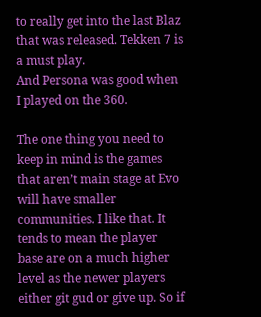to really get into the last Blaz that was released. Tekken 7 is a must play.
And Persona was good when I played on the 360.

The one thing you need to keep in mind is the games that aren’t main stage at Evo will have smaller communities. I like that. It tends to mean the player base are on a much higher level as the newer players either git gud or give up. So if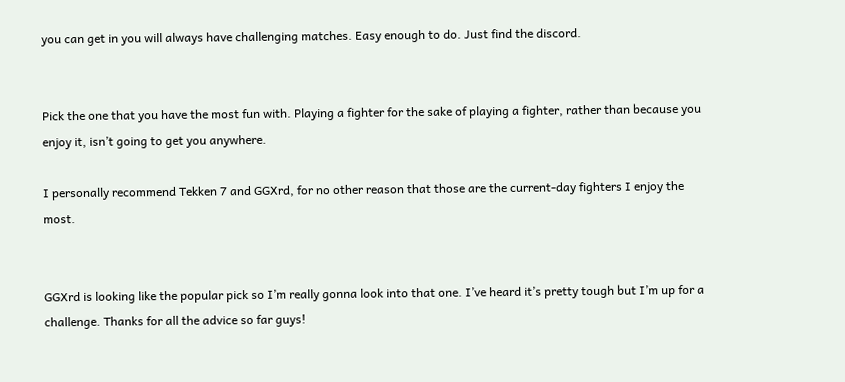you can get in you will always have challenging matches. Easy enough to do. Just find the discord.


Pick the one that you have the most fun with. Playing a fighter for the sake of playing a fighter, rather than because you enjoy it, isn’t going to get you anywhere.

I personally recommend Tekken 7 and GGXrd, for no other reason that those are the current-day fighters I enjoy the most.


GGXrd is looking like the popular pick so I’m really gonna look into that one. I’ve heard it’s pretty tough but I’m up for a challenge. Thanks for all the advice so far guys!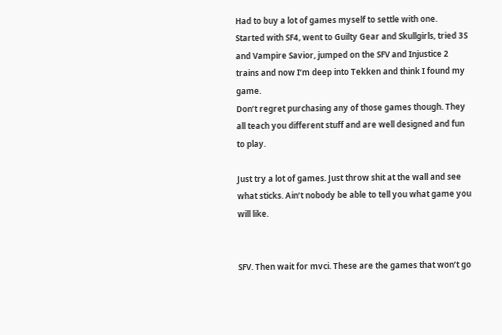Had to buy a lot of games myself to settle with one.
Started with SF4, went to Guilty Gear and Skullgirls, tried 3S and Vampire Savior, jumped on the SFV and Injustice 2 trains and now I’m deep into Tekken and think I found my game.
Don’t regret purchasing any of those games though. They all teach you different stuff and are well designed and fun to play.

Just try a lot of games. Just throw shit at the wall and see what sticks. Ain’t nobody be able to tell you what game you will like.


SFV. Then wait for mvci. These are the games that won’t go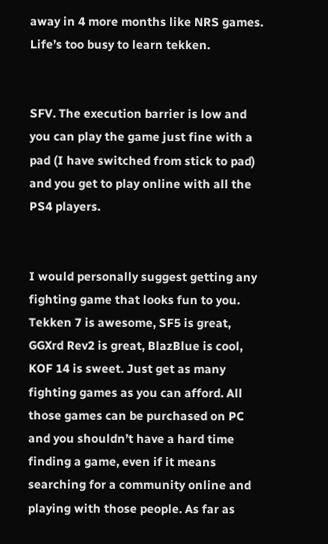away in 4 more months like NRS games. Life’s too busy to learn tekken.


SFV. The execution barrier is low and you can play the game just fine with a pad (I have switched from stick to pad) and you get to play online with all the PS4 players.


I would personally suggest getting any fighting game that looks fun to you. Tekken 7 is awesome, SF5 is great, GGXrd Rev2 is great, BlazBlue is cool, KOF 14 is sweet. Just get as many fighting games as you can afford. All those games can be purchased on PC and you shouldn’t have a hard time finding a game, even if it means searching for a community online and playing with those people. As far as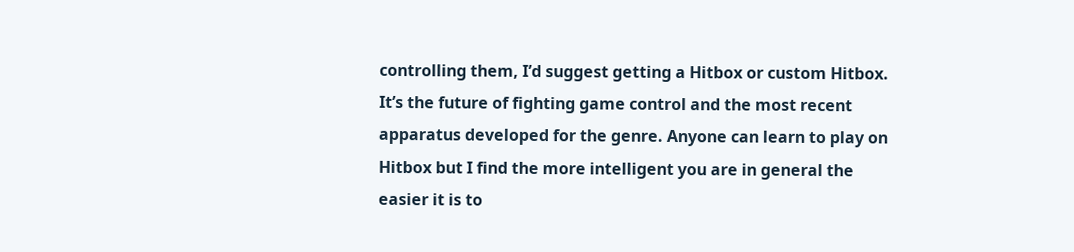controlling them, I’d suggest getting a Hitbox or custom Hitbox. It’s the future of fighting game control and the most recent apparatus developed for the genre. Anyone can learn to play on Hitbox but I find the more intelligent you are in general the easier it is to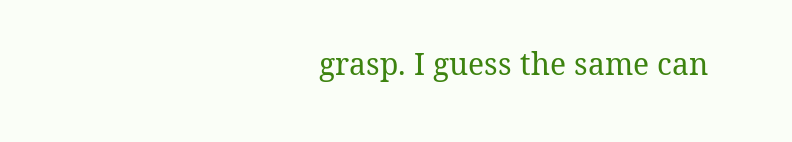grasp. I guess the same can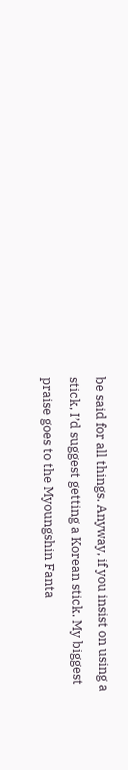be said for all things. Anyway, if you insist on using a stick, I’d suggest getting a Korean stick. My biggest praise goes to the Myoungshin Fanta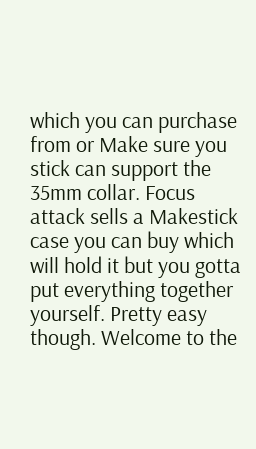which you can purchase from or Make sure you stick can support the 35mm collar. Focus attack sells a Makestick case you can buy which will hold it but you gotta put everything together yourself. Pretty easy though. Welcome to the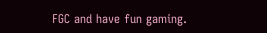FGC and have fun gaming.